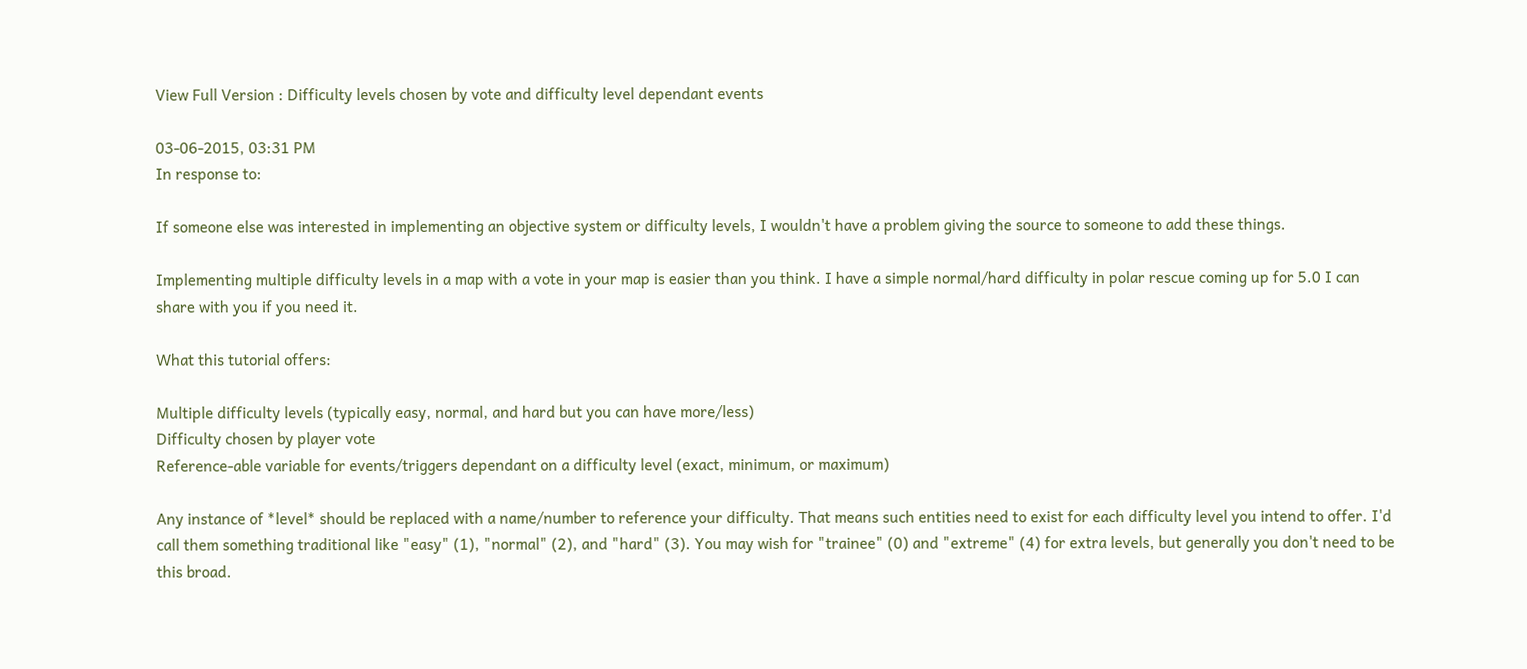View Full Version : Difficulty levels chosen by vote and difficulty level dependant events

03-06-2015, 03:31 PM
In response to:

If someone else was interested in implementing an objective system or difficulty levels, I wouldn't have a problem giving the source to someone to add these things.

Implementing multiple difficulty levels in a map with a vote in your map is easier than you think. I have a simple normal/hard difficulty in polar rescue coming up for 5.0 I can share with you if you need it.

What this tutorial offers:

Multiple difficulty levels (typically easy, normal, and hard but you can have more/less)
Difficulty chosen by player vote
Reference-able variable for events/triggers dependant on a difficulty level (exact, minimum, or maximum)

Any instance of *level* should be replaced with a name/number to reference your difficulty. That means such entities need to exist for each difficulty level you intend to offer. I'd call them something traditional like "easy" (1), "normal" (2), and "hard" (3). You may wish for "trainee" (0) and "extreme" (4) for extra levels, but generally you don't need to be this broad.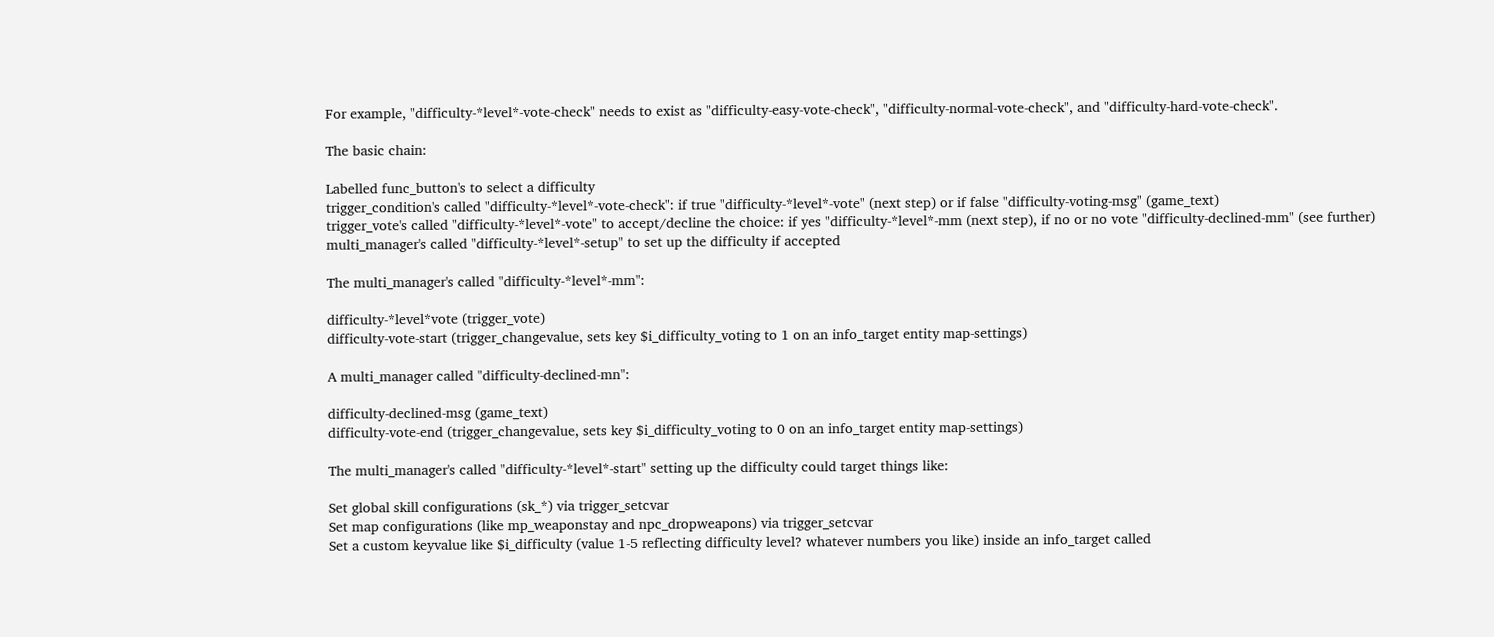For example, "difficulty-*level*-vote-check" needs to exist as "difficulty-easy-vote-check", "difficulty-normal-vote-check", and "difficulty-hard-vote-check".

The basic chain:

Labelled func_button's to select a difficulty
trigger_condition's called "difficulty-*level*-vote-check": if true "difficulty-*level*-vote" (next step) or if false "difficulty-voting-msg" (game_text)
trigger_vote's called "difficulty-*level*-vote" to accept/decline the choice: if yes "difficulty-*level*-mm (next step), if no or no vote "difficulty-declined-mm" (see further)
multi_manager's called "difficulty-*level*-setup" to set up the difficulty if accepted

The multi_manager's called "difficulty-*level*-mm":

difficulty-*level*vote (trigger_vote)
difficulty-vote-start (trigger_changevalue, sets key $i_difficulty_voting to 1 on an info_target entity map-settings)

A multi_manager called "difficulty-declined-mn":

difficulty-declined-msg (game_text)
difficulty-vote-end (trigger_changevalue, sets key $i_difficulty_voting to 0 on an info_target entity map-settings)

The multi_manager's called "difficulty-*level*-start" setting up the difficulty could target things like:

Set global skill configurations (sk_*) via trigger_setcvar
Set map configurations (like mp_weaponstay and npc_dropweapons) via trigger_setcvar
Set a custom keyvalue like $i_difficulty (value 1-5 reflecting difficulty level? whatever numbers you like) inside an info_target called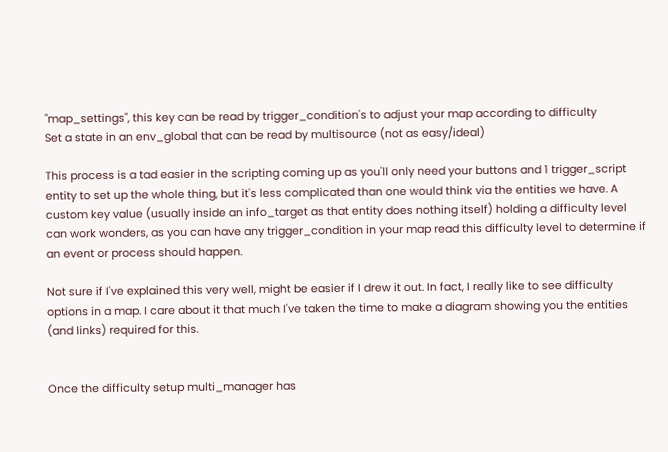"map_settings", this key can be read by trigger_condition's to adjust your map according to difficulty
Set a state in an env_global that can be read by multisource (not as easy/ideal)

This process is a tad easier in the scripting coming up as you'll only need your buttons and 1 trigger_script entity to set up the whole thing, but it's less complicated than one would think via the entities we have. A custom key value (usually inside an info_target as that entity does nothing itself) holding a difficulty level can work wonders, as you can have any trigger_condition in your map read this difficulty level to determine if an event or process should happen.

Not sure if I've explained this very well, might be easier if I drew it out. In fact, I really like to see difficulty options in a map. I care about it that much I've taken the time to make a diagram showing you the entities (and links) required for this.


Once the difficulty setup multi_manager has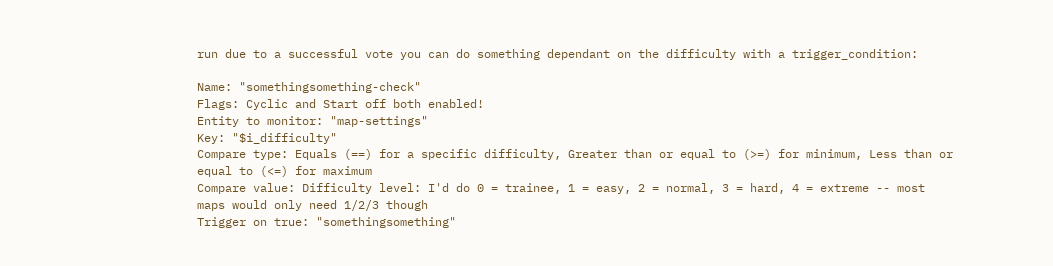run due to a successful vote you can do something dependant on the difficulty with a trigger_condition:

Name: "somethingsomething-check"
Flags: Cyclic and Start off both enabled!
Entity to monitor: "map-settings"
Key: "$i_difficulty"
Compare type: Equals (==) for a specific difficulty, Greater than or equal to (>=) for minimum, Less than or equal to (<=) for maximum
Compare value: Difficulty level: I'd do 0 = trainee, 1 = easy, 2 = normal, 3 = hard, 4 = extreme -- most maps would only need 1/2/3 though
Trigger on true: "somethingsomething"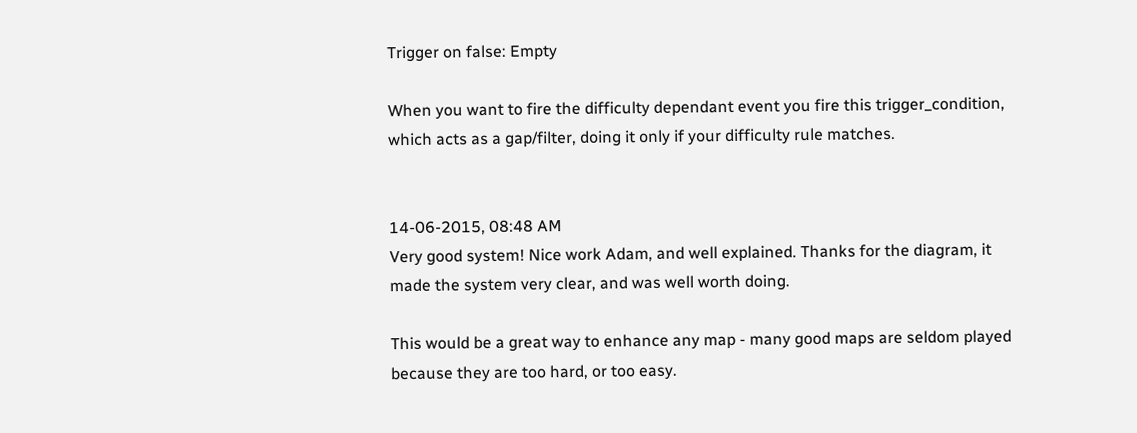Trigger on false: Empty

When you want to fire the difficulty dependant event you fire this trigger_condition, which acts as a gap/filter, doing it only if your difficulty rule matches.


14-06-2015, 08:48 AM
Very good system! Nice work Adam, and well explained. Thanks for the diagram, it made the system very clear, and was well worth doing.

This would be a great way to enhance any map - many good maps are seldom played because they are too hard, or too easy.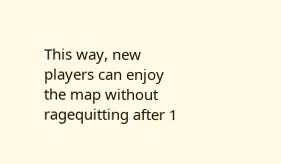This way, new players can enjoy the map without ragequitting after 1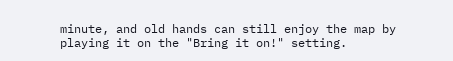minute, and old hands can still enjoy the map by playing it on the "Bring it on!" setting.